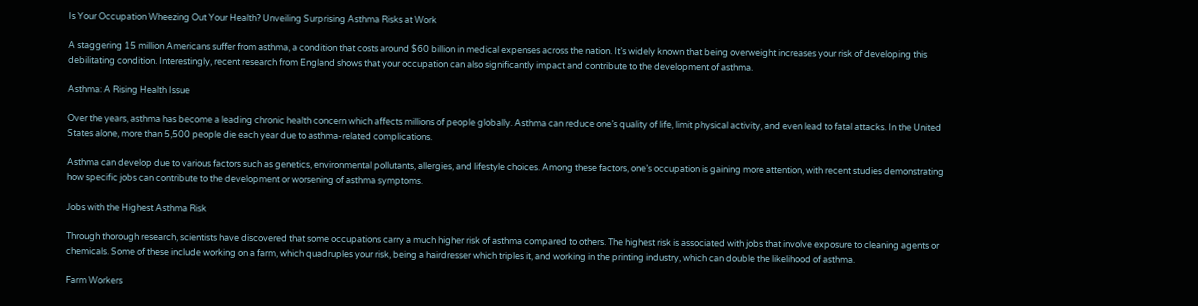Is Your Occupation Wheezing Out Your Health? Unveiling Surprising Asthma Risks at Work

A staggering 15 million Americans suffer from asthma, a condition that costs around $60 billion in medical expenses across the nation. It’s widely known that being overweight increases your risk of developing this debilitating condition. Interestingly, recent research from England shows that your occupation can also significantly impact and contribute to the development of asthma.

Asthma: A Rising Health Issue

Over the years, asthma has become a leading chronic health concern which affects millions of people globally. Asthma can reduce one’s quality of life, limit physical activity, and even lead to fatal attacks. In the United States alone, more than 5,500 people die each year due to asthma-related complications.

Asthma can develop due to various factors such as genetics, environmental pollutants, allergies, and lifestyle choices. Among these factors, one’s occupation is gaining more attention, with recent studies demonstrating how specific jobs can contribute to the development or worsening of asthma symptoms.

Jobs with the Highest Asthma Risk

Through thorough research, scientists have discovered that some occupations carry a much higher risk of asthma compared to others. The highest risk is associated with jobs that involve exposure to cleaning agents or chemicals. Some of these include working on a farm, which quadruples your risk, being a hairdresser which triples it, and working in the printing industry, which can double the likelihood of asthma.

Farm Workers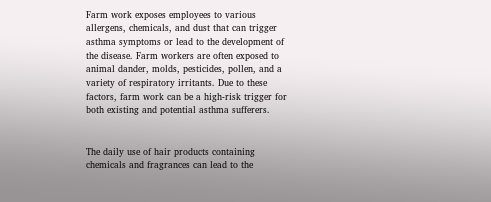Farm work exposes employees to various allergens, chemicals, and dust that can trigger asthma symptoms or lead to the development of the disease. Farm workers are often exposed to animal dander, molds, pesticides, pollen, and a variety of respiratory irritants. Due to these factors, farm work can be a high-risk trigger for both existing and potential asthma sufferers.


The daily use of hair products containing chemicals and fragrances can lead to the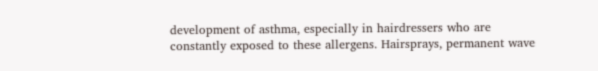development of asthma, especially in hairdressers who are constantly exposed to these allergens. Hairsprays, permanent wave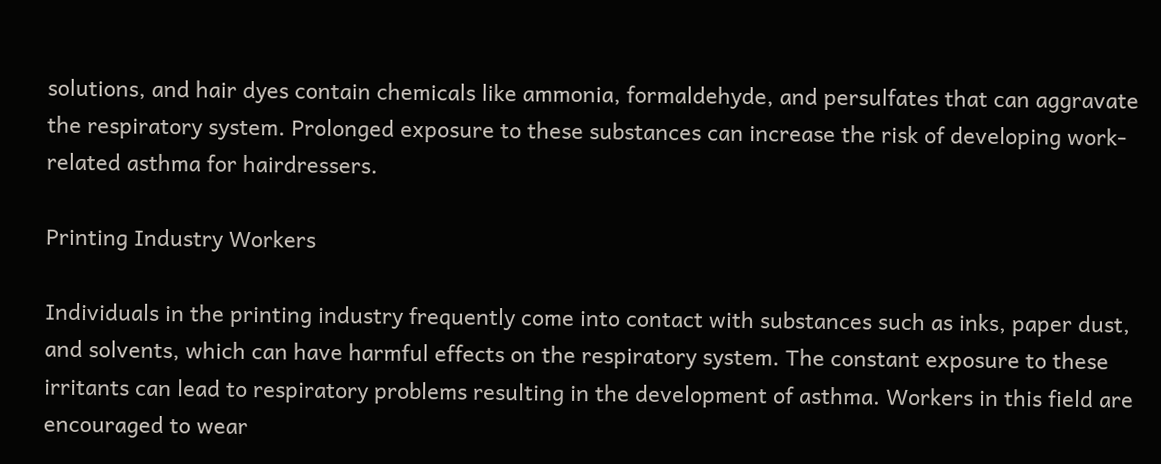solutions, and hair dyes contain chemicals like ammonia, formaldehyde, and persulfates that can aggravate the respiratory system. Prolonged exposure to these substances can increase the risk of developing work-related asthma for hairdressers.

Printing Industry Workers

Individuals in the printing industry frequently come into contact with substances such as inks, paper dust, and solvents, which can have harmful effects on the respiratory system. The constant exposure to these irritants can lead to respiratory problems resulting in the development of asthma. Workers in this field are encouraged to wear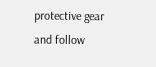protective gear and follow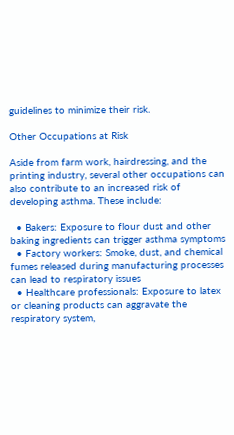guidelines to minimize their risk.

Other Occupations at Risk

Aside from farm work, hairdressing, and the printing industry, several other occupations can also contribute to an increased risk of developing asthma. These include:

  • Bakers: Exposure to flour dust and other baking ingredients can trigger asthma symptoms
  • Factory workers: Smoke, dust, and chemical fumes released during manufacturing processes can lead to respiratory issues
  • Healthcare professionals: Exposure to latex or cleaning products can aggravate the respiratory system,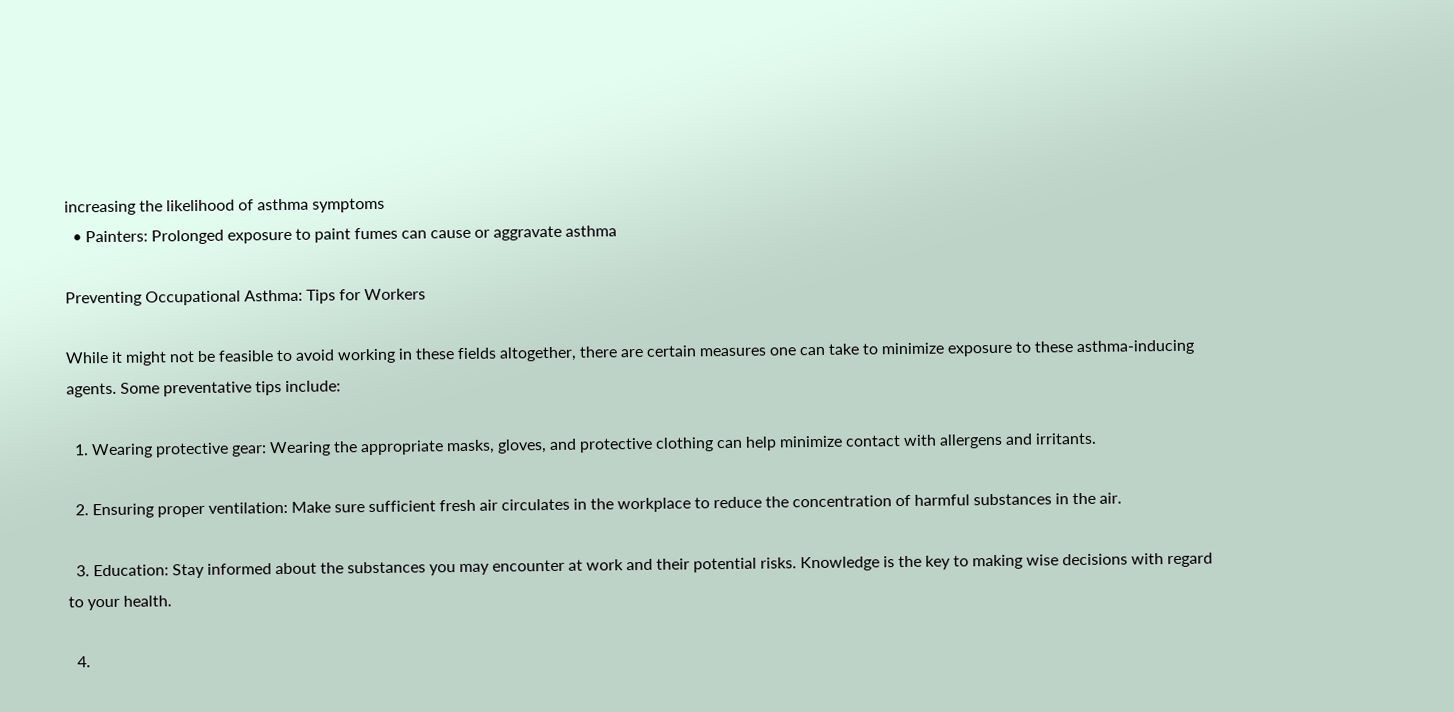increasing the likelihood of asthma symptoms
  • Painters: Prolonged exposure to paint fumes can cause or aggravate asthma

Preventing Occupational Asthma: Tips for Workers

While it might not be feasible to avoid working in these fields altogether, there are certain measures one can take to minimize exposure to these asthma-inducing agents. Some preventative tips include:

  1. Wearing protective gear: Wearing the appropriate masks, gloves, and protective clothing can help minimize contact with allergens and irritants.

  2. Ensuring proper ventilation: Make sure sufficient fresh air circulates in the workplace to reduce the concentration of harmful substances in the air.

  3. Education: Stay informed about the substances you may encounter at work and their potential risks. Knowledge is the key to making wise decisions with regard to your health.

  4.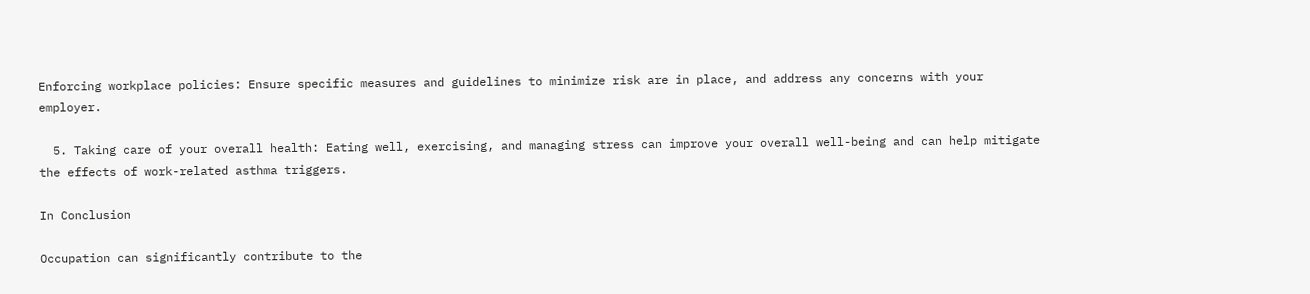Enforcing workplace policies: Ensure specific measures and guidelines to minimize risk are in place, and address any concerns with your employer.

  5. Taking care of your overall health: Eating well, exercising, and managing stress can improve your overall well-being and can help mitigate the effects of work-related asthma triggers.

In Conclusion

Occupation can significantly contribute to the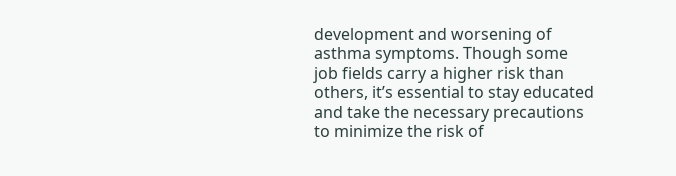development and worsening of asthma symptoms. Though some job fields carry a higher risk than others, it’s essential to stay educated and take the necessary precautions to minimize the risk of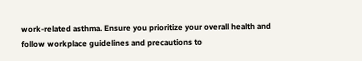work-related asthma. Ensure you prioritize your overall health and follow workplace guidelines and precautions to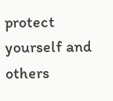protect yourself and others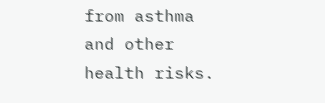from asthma and other health risks.